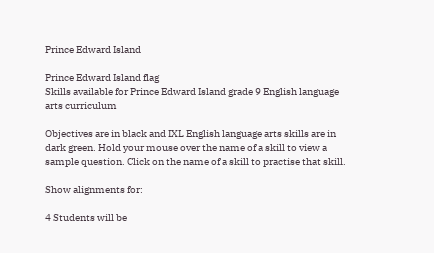Prince Edward Island

Prince Edward Island flag
Skills available for Prince Edward Island grade 9 English language arts curriculum

Objectives are in black and IXL English language arts skills are in dark green. Hold your mouse over the name of a skill to view a sample question. Click on the name of a skill to practise that skill.

Show alignments for:

4 Students will be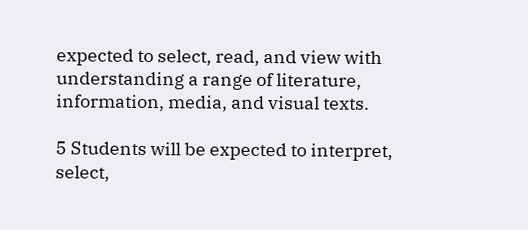expected to select, read, and view with understanding a range of literature, information, media, and visual texts.

5 Students will be expected to interpret, select,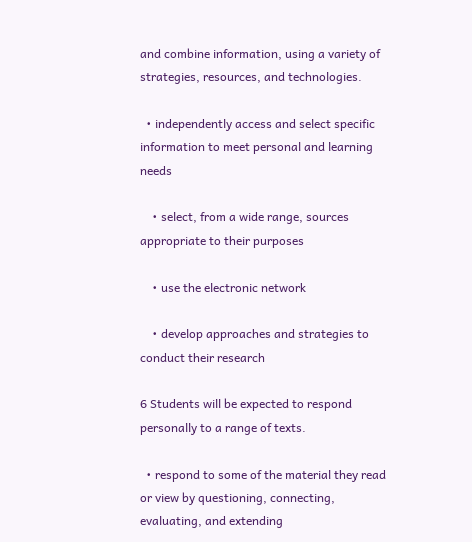and combine information, using a variety of strategies, resources, and technologies.

  • independently access and select specific information to meet personal and learning needs

    • select, from a wide range, sources appropriate to their purposes

    • use the electronic network

    • develop approaches and strategies to conduct their research

6 Students will be expected to respond personally to a range of texts.

  • respond to some of the material they read or view by questioning, connecting, evaluating, and extending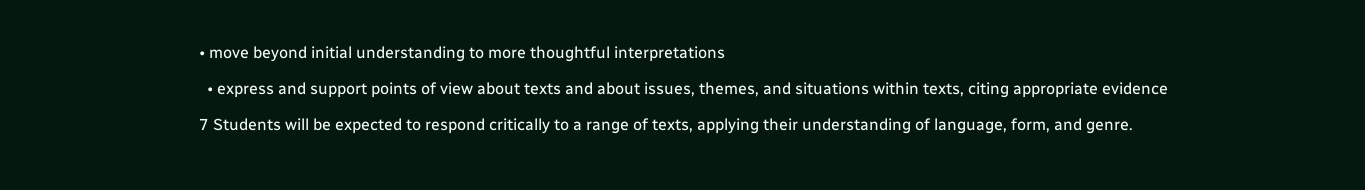• move beyond initial understanding to more thoughtful interpretations

  • express and support points of view about texts and about issues, themes, and situations within texts, citing appropriate evidence

7 Students will be expected to respond critically to a range of texts, applying their understanding of language, form, and genre.